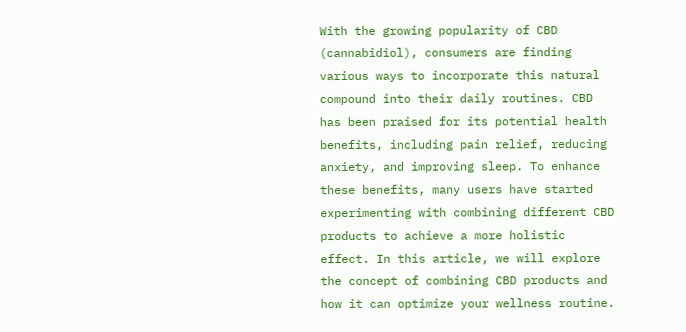With the growing popularity of CBD (cannabidiol), consumers are finding various ways to incorporate this natural compound into their daily routines. CBD has been praised for its potential health benefits, including pain relief, reducing anxiety, and improving sleep. To enhance these benefits, many users have started experimenting with combining different CBD products to achieve a more holistic effect. In this article, we will explore the concept of combining CBD products and how it can optimize your wellness routine.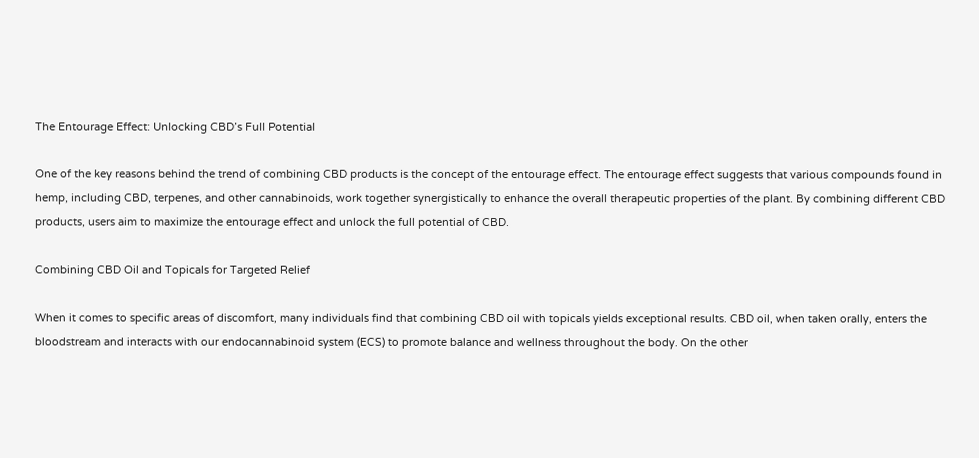The Entourage Effect: Unlocking CBD’s Full Potential

One of the key reasons behind the trend of combining CBD products is the concept of the entourage effect. The entourage effect suggests that various compounds found in hemp, including CBD, terpenes, and other cannabinoids, work together synergistically to enhance the overall therapeutic properties of the plant. By combining different CBD products, users aim to maximize the entourage effect and unlock the full potential of CBD.

Combining CBD Oil and Topicals for Targeted Relief

When it comes to specific areas of discomfort, many individuals find that combining CBD oil with topicals yields exceptional results. CBD oil, when taken orally, enters the bloodstream and interacts with our endocannabinoid system (ECS) to promote balance and wellness throughout the body. On the other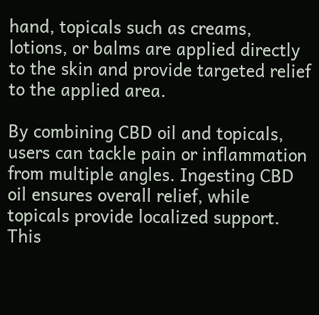hand, topicals such as creams, lotions, or balms are applied directly to the skin and provide targeted relief to the applied area.

By combining CBD oil and topicals, users can tackle pain or inflammation from multiple angles. Ingesting CBD oil ensures overall relief, while topicals provide localized support. This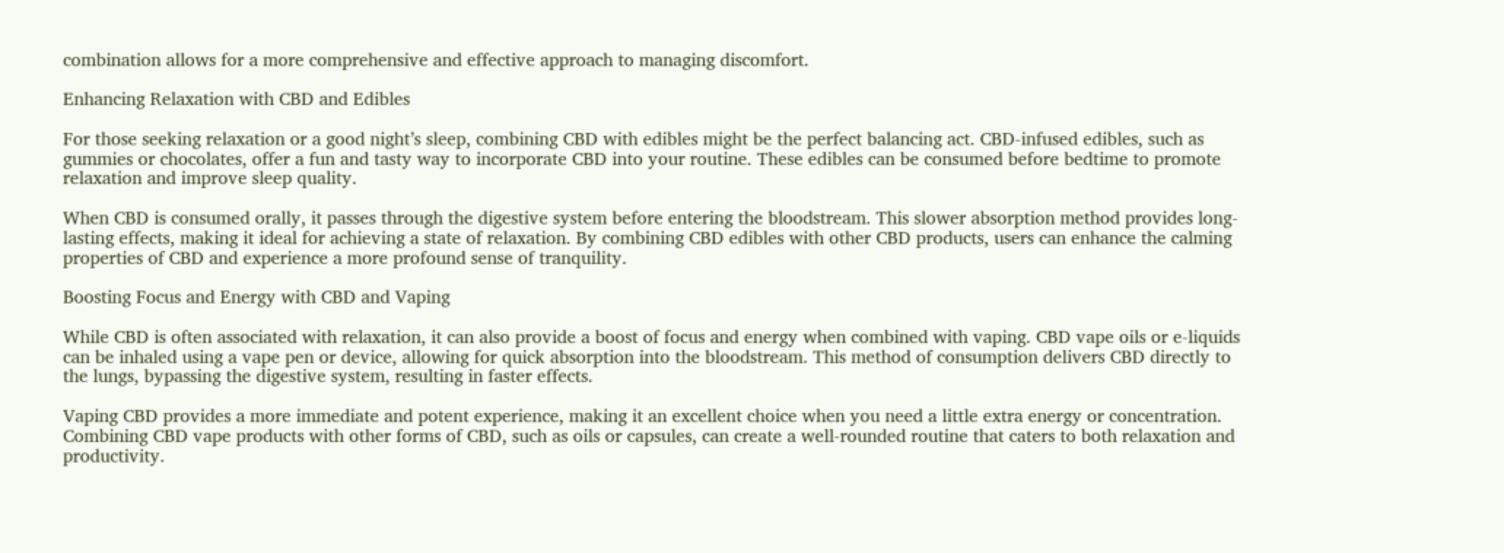combination allows for a more comprehensive and effective approach to managing discomfort.

Enhancing Relaxation with CBD and Edibles

For those seeking relaxation or a good night’s sleep, combining CBD with edibles might be the perfect balancing act. CBD-infused edibles, such as gummies or chocolates, offer a fun and tasty way to incorporate CBD into your routine. These edibles can be consumed before bedtime to promote relaxation and improve sleep quality.

When CBD is consumed orally, it passes through the digestive system before entering the bloodstream. This slower absorption method provides long-lasting effects, making it ideal for achieving a state of relaxation. By combining CBD edibles with other CBD products, users can enhance the calming properties of CBD and experience a more profound sense of tranquility.

Boosting Focus and Energy with CBD and Vaping

While CBD is often associated with relaxation, it can also provide a boost of focus and energy when combined with vaping. CBD vape oils or e-liquids can be inhaled using a vape pen or device, allowing for quick absorption into the bloodstream. This method of consumption delivers CBD directly to the lungs, bypassing the digestive system, resulting in faster effects.

Vaping CBD provides a more immediate and potent experience, making it an excellent choice when you need a little extra energy or concentration. Combining CBD vape products with other forms of CBD, such as oils or capsules, can create a well-rounded routine that caters to both relaxation and productivity.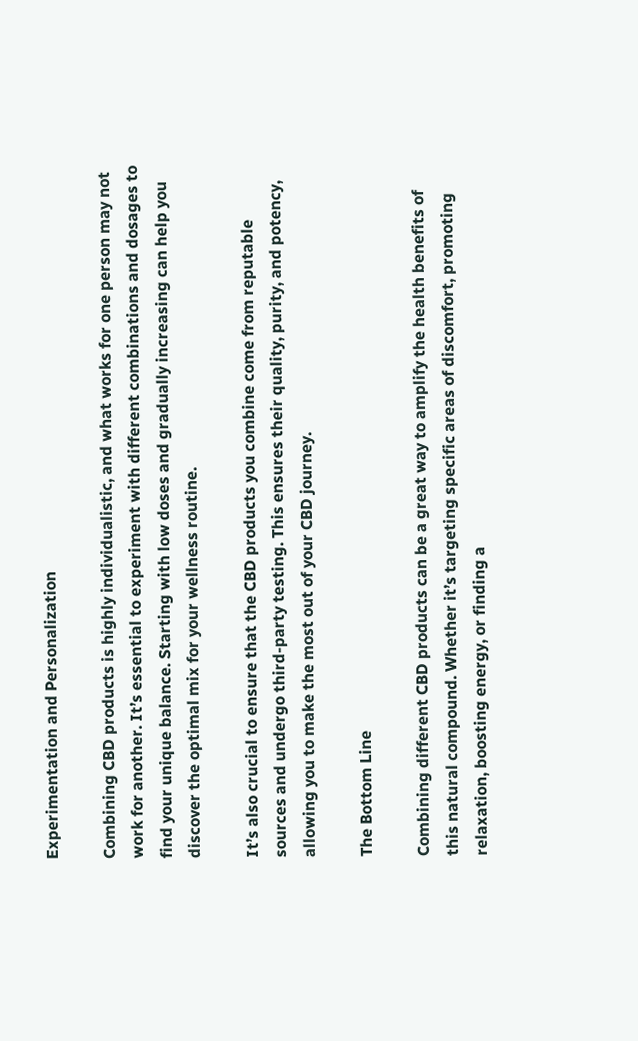Experimentation and Personalization

Combining CBD products is highly individualistic, and what works for one person may not work for another. It’s essential to experiment with different combinations and dosages to find your unique balance. Starting with low doses and gradually increasing can help you discover the optimal mix for your wellness routine.

It’s also crucial to ensure that the CBD products you combine come from reputable sources and undergo third-party testing. This ensures their quality, purity, and potency, allowing you to make the most out of your CBD journey.

The Bottom Line

Combining different CBD products can be a great way to amplify the health benefits of this natural compound. Whether it’s targeting specific areas of discomfort, promoting relaxation, boosting energy, or finding a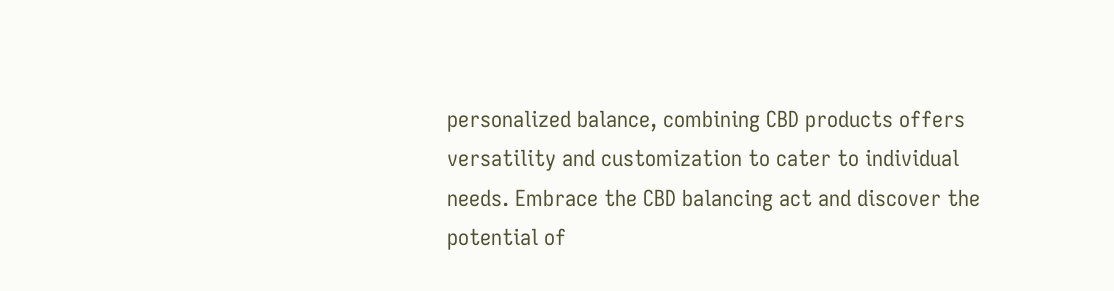personalized balance, combining CBD products offers versatility and customization to cater to individual needs. Embrace the CBD balancing act and discover the potential of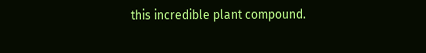this incredible plant compound.